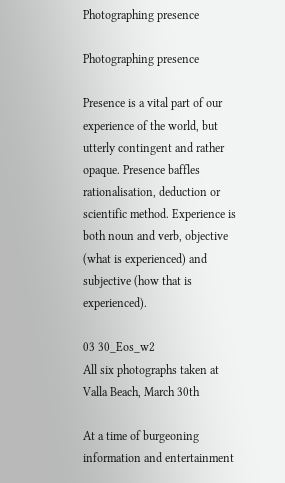Photographing presence

Photographing presence

Presence is a vital part of our experience of the world, but utterly contingent and rather opaque. Presence baffles rationalisation, deduction or scientific method. Experience is both noun and verb, objective (what is experienced) and subjective (how that is experienced).

03 30_Eos_w2
All six photographs taken at Valla Beach, March 30th

At a time of burgeoning information and entertainment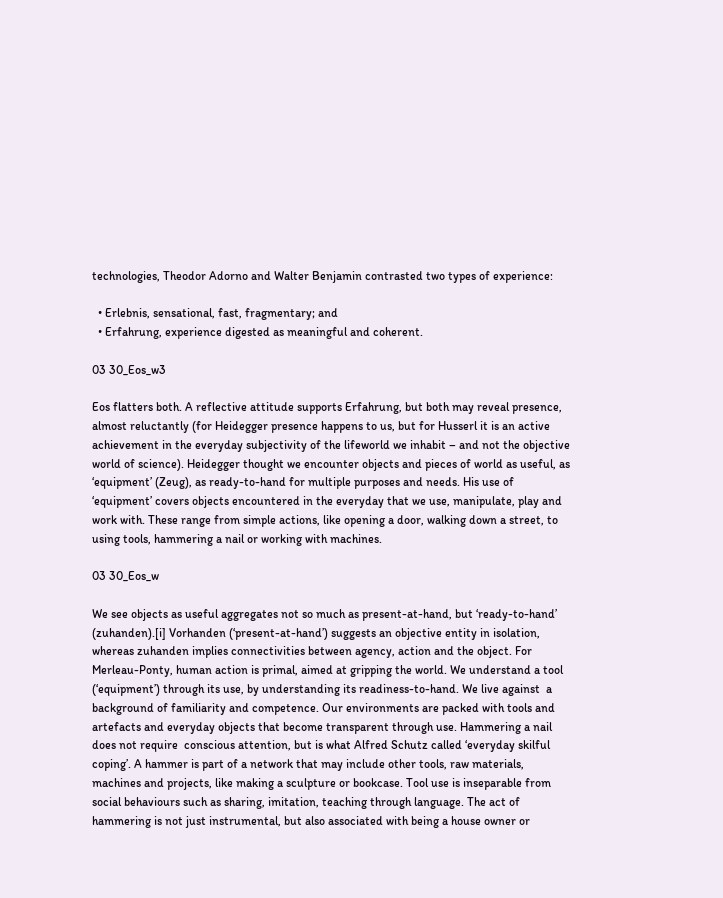technologies, Theodor Adorno and Walter Benjamin contrasted two types of experience:

  • Erlebnis, sensational, fast, fragmentary; and
  • Erfahrung, experience digested as meaningful and coherent.

03 30_Eos_w3

Eos flatters both. A reflective attitude supports Erfahrung, but both may reveal presence, almost reluctantly (for Heidegger presence happens to us, but for Husserl it is an active achievement in the everyday subjectivity of the lifeworld we inhabit – and not the objective world of science). Heidegger thought we encounter objects and pieces of world as useful, as ‘equipment’ (Zeug), as ready-to-hand for multiple purposes and needs. His use of ‘equipment’ covers objects encountered in the everyday that we use, manipulate, play and work with. These range from simple actions, like opening a door, walking down a street, to using tools, hammering a nail or working with machines.

03 30_Eos_w

We see objects as useful aggregates not so much as present-at-hand, but ‘ready-to-hand’ (zuhanden).[i] Vorhanden (‘present-at-hand’) suggests an objective entity in isolation, whereas zuhanden implies connectivities between agency, action and the object. For Merleau-Ponty, human action is primal, aimed at gripping the world. We understand a tool (‘equipment’) through its use, by understanding its readiness-to-hand. We live against  a background of familiarity and competence. Our environments are packed with tools and artefacts and everyday objects that become transparent through use. Hammering a nail does not require  conscious attention, but is what Alfred Schutz called ‘everyday skilful coping’. A hammer is part of a network that may include other tools, raw materials, machines and projects, like making a sculpture or bookcase. Tool use is inseparable from social behaviours such as sharing, imitation, teaching through language. The act of hammering is not just instrumental, but also associated with being a house owner or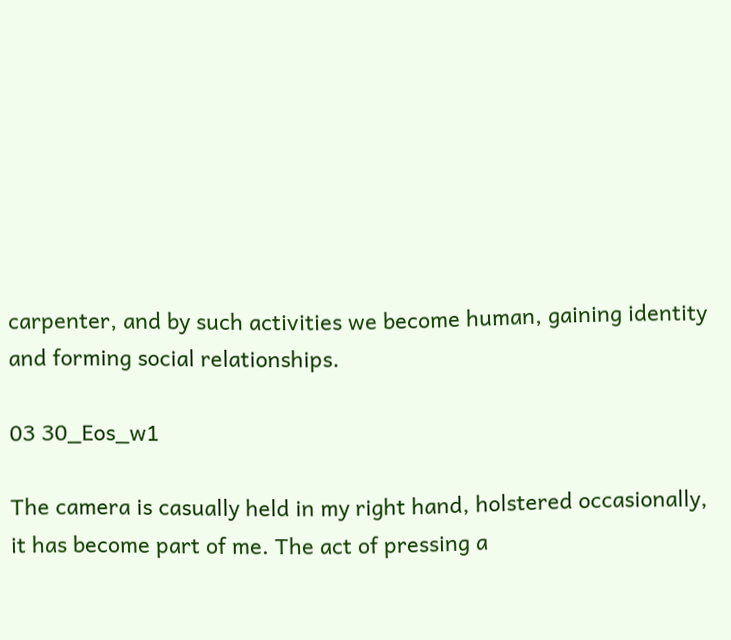carpenter, and by such activities we become human, gaining identity and forming social relationships.

03 30_Eos_w1

The camera is casually held in my right hand, holstered occasionally, it has become part of me. The act of pressing a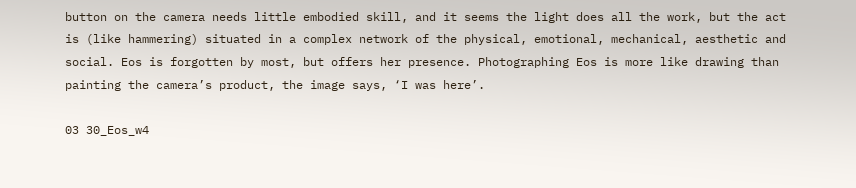button on the camera needs little embodied skill, and it seems the light does all the work, but the act is (like hammering) situated in a complex network of the physical, emotional, mechanical, aesthetic and social. Eos is forgotten by most, but offers her presence. Photographing Eos is more like drawing than painting the camera’s product, the image says, ‘I was here’.

03 30_Eos_w4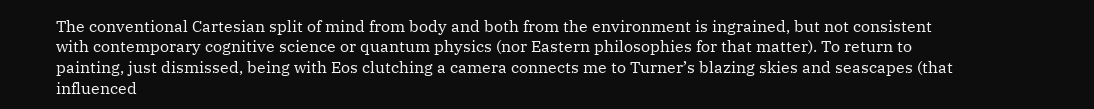The conventional Cartesian split of mind from body and both from the environment is ingrained, but not consistent with contemporary cognitive science or quantum physics (nor Eastern philosophies for that matter). To return to painting, just dismissed, being with Eos clutching a camera connects me to Turner’s blazing skies and seascapes (that influenced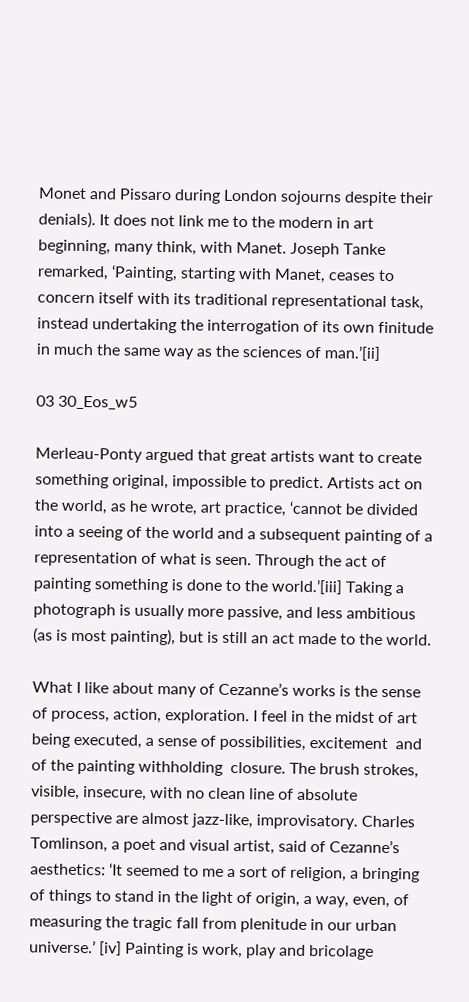Monet and Pissaro during London sojourns despite their denials). It does not link me to the modern in art beginning, many think, with Manet. Joseph Tanke remarked, ‘Painting, starting with Manet, ceases to concern itself with its traditional representational task, instead undertaking the interrogation of its own finitude in much the same way as the sciences of man.’[ii]

03 30_Eos_w5

Merleau-Ponty argued that great artists want to create something original, impossible to predict. Artists act on the world, as he wrote, art practice, ‘cannot be divided into a seeing of the world and a subsequent painting of a representation of what is seen. Through the act of painting something is done to the world.’[iii] Taking a photograph is usually more passive, and less ambitious (as is most painting), but is still an act made to the world.

What I like about many of Cezanne’s works is the sense of process, action, exploration. I feel in the midst of art being executed, a sense of possibilities, excitement  and of the painting withholding  closure. The brush strokes, visible, insecure, with no clean line of absolute perspective are almost jazz-like, improvisatory. Charles Tomlinson, a poet and visual artist, said of Cezanne’s aesthetics: ‘It seemed to me a sort of religion, a bringing of things to stand in the light of origin, a way, even, of measuring the tragic fall from plenitude in our urban universe.’ [iv] Painting is work, play and bricolage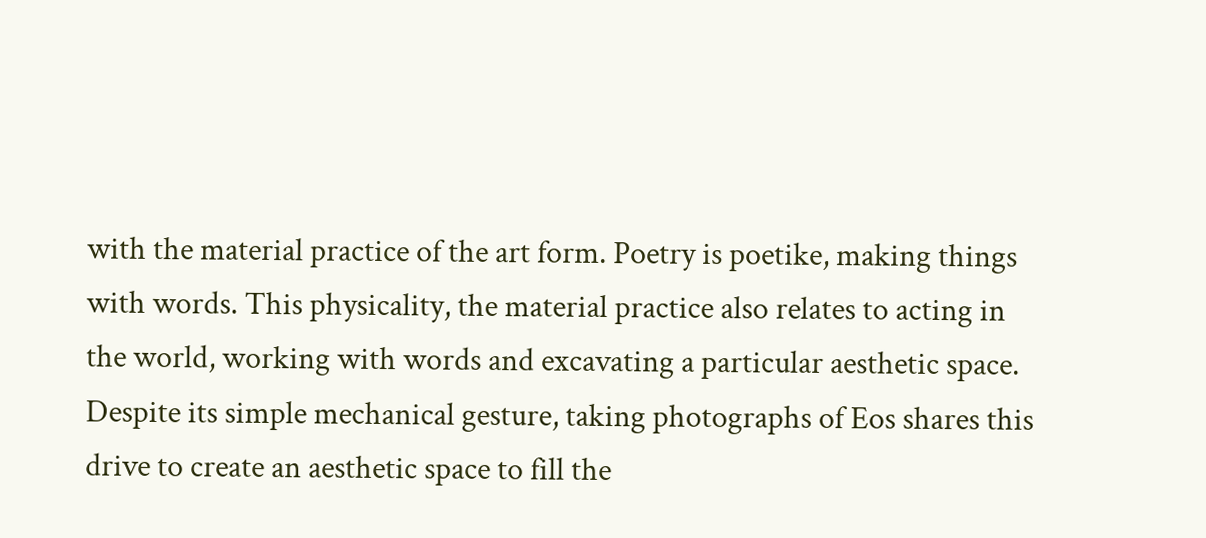with the material practice of the art form. Poetry is poetike, making things with words. This physicality, the material practice also relates to acting in the world, working with words and excavating a particular aesthetic space. Despite its simple mechanical gesture, taking photographs of Eos shares this drive to create an aesthetic space to fill the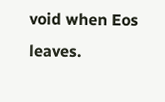void when Eos leaves.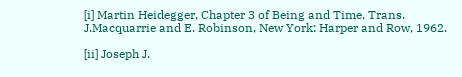[i] Martin Heidegger, Chapter 3 of Being and Time, Trans. J.Macquarrie and E. Robinson, New York: Harper and Row, 1962.

[ii] Joseph J.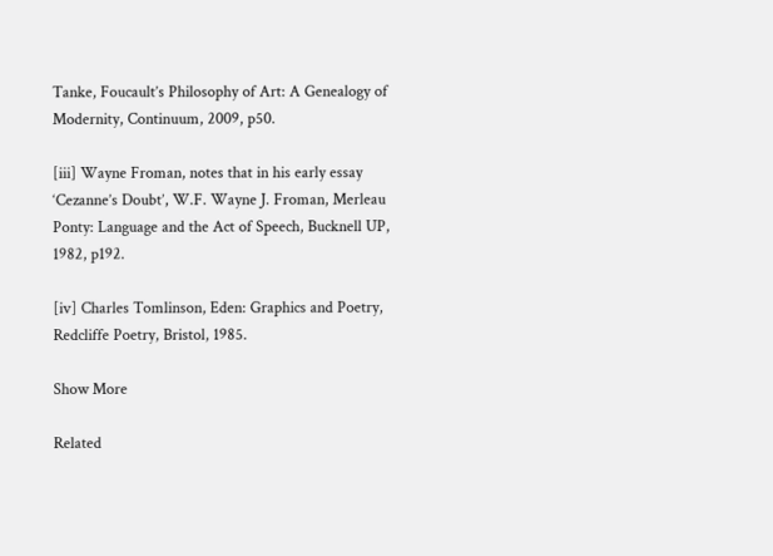Tanke, Foucault’s Philosophy of Art: A Genealogy of Modernity, Continuum, 2009, p50.

[iii] Wayne Froman, notes that in his early essay ‘Cezanne’s Doubt’, W.F. Wayne J. Froman, Merleau Ponty: Language and the Act of Speech, Bucknell UP, 1982, p192.

[iv] Charles Tomlinson, Eden: Graphics and Poetry, Redcliffe Poetry, Bristol, 1985.

Show More

Related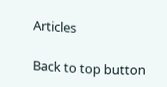Articles

Back to top button